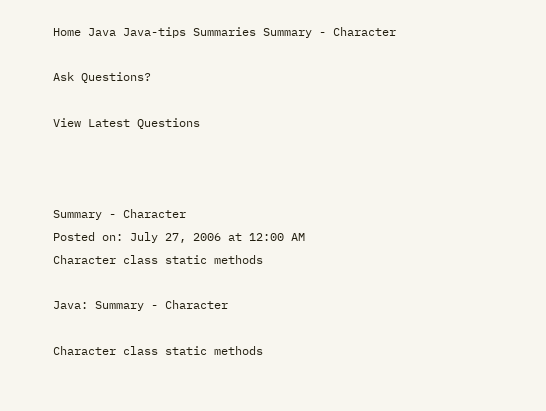Home Java Java-tips Summaries Summary - Character

Ask Questions?

View Latest Questions



Summary - Character
Posted on: July 27, 2006 at 12:00 AM
Character class static methods

Java: Summary - Character

Character class static methods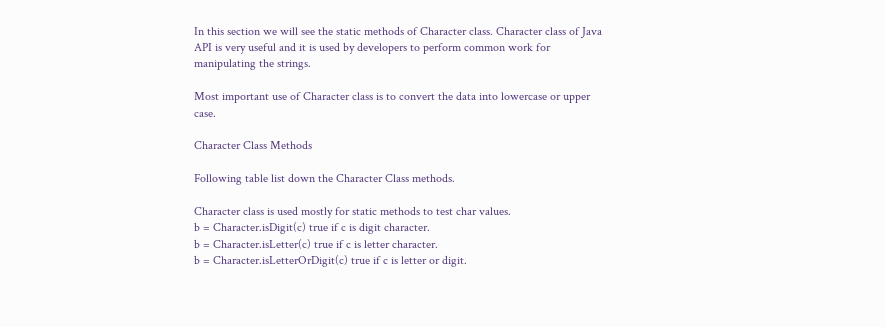In this section we will see the static methods of Character class. Character class of Java API is very useful and it is used by developers to perform common work for manipulating the strings.

Most important use of Character class is to convert the data into lowercase or upper case.

Character Class Methods

Following table list down the Character Class methods.

Character class is used mostly for static methods to test char values.
b = Character.isDigit(c) true if c is digit character.
b = Character.isLetter(c) true if c is letter character.
b = Character.isLetterOrDigit(c) true if c is letter or digit.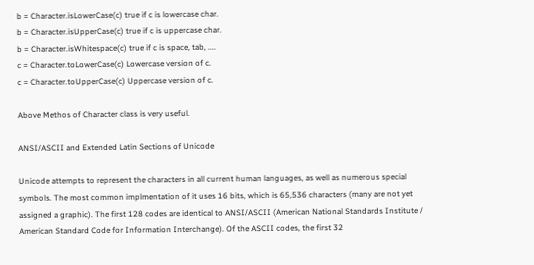b = Character.isLowerCase(c) true if c is lowercase char.
b = Character.isUpperCase(c) true if c is uppercase char.
b = Character.isWhitespace(c) true if c is space, tab, ....
c = Character.toLowerCase(c) Lowercase version of c.
c = Character.toUpperCase(c) Uppercase version of c.

Above Methos of Character class is very useful.

ANSI/ASCII and Extended Latin Sections of Unicode

Unicode attempts to represent the characters in all current human languages, as well as numerous special symbols. The most common implmentation of it uses 16 bits, which is 65,536 characters (many are not yet assigned a graphic). The first 128 codes are identical to ANSI/ASCII (American National Standards Institute / American Standard Code for Information Interchange). Of the ASCII codes, the first 32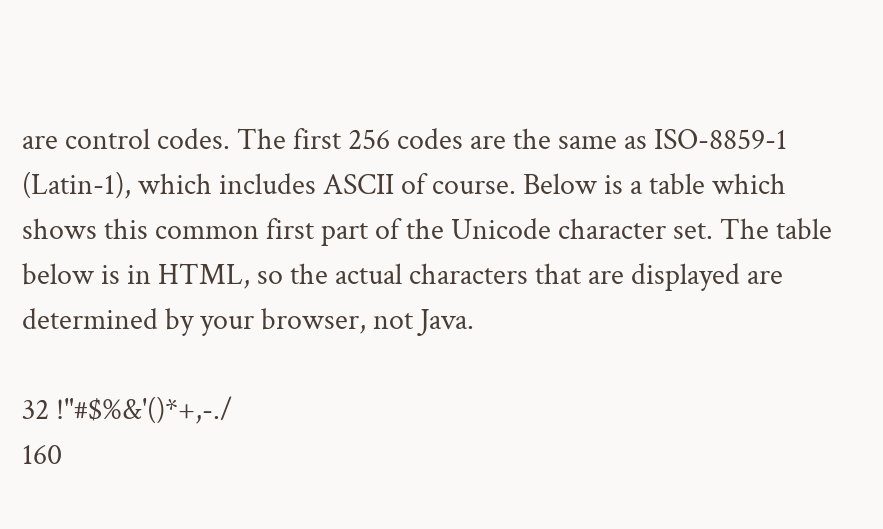are control codes. The first 256 codes are the same as ISO-8859-1 (Latin-1), which includes ASCII of course. Below is a table which shows this common first part of the Unicode character set. The table below is in HTML, so the actual characters that are displayed are determined by your browser, not Java.

32 !"#$%&'()*+,-./
160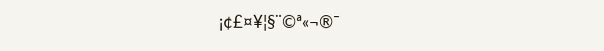¡¢£¤¥¦§¨©ª«¬®¯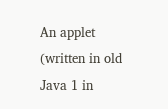An applet (written in old Java 1 in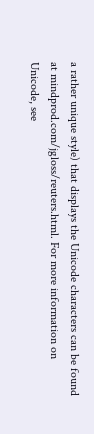a rather unique style) that displays the Unicode characters can be found at mindprod.com/jgloss/reuters.html. For more information on Unicode, see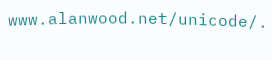www.alanwood.net/unicode/.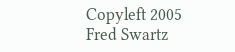Copyleft 2005 Fred Swartz